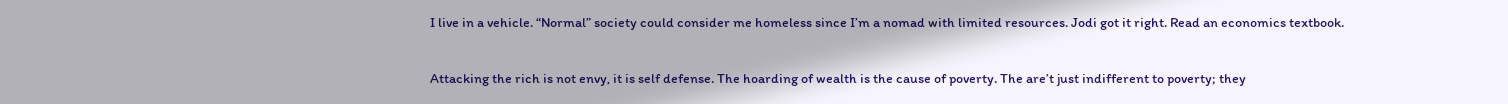I live in a vehicle. “Normal” society could consider me homeless since I’m a nomad with limited resources. Jodi got it right. Read an economics textbook.

Attacking the rich is not envy, it is self defense. The hoarding of wealth is the cause of poverty. The are’t just indifferent to poverty; they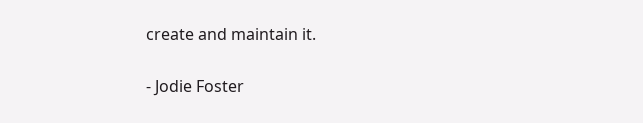create and maintain it.

⁃ Jodie Foster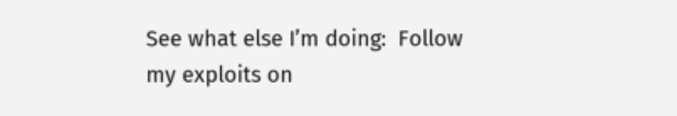See what else I’m doing:  Follow my exploits on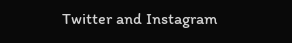Twitter and Instagram